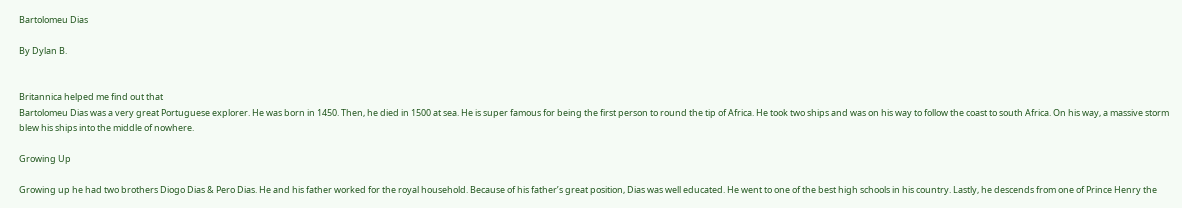Bartolomeu Dias

By Dylan B.


Britannica helped me find out that
Bartolomeu Dias was a very great Portuguese explorer. He was born in 1450. Then, he died in 1500 at sea. He is super famous for being the first person to round the tip of Africa. He took two ships and was on his way to follow the coast to south Africa. On his way, a massive storm blew his ships into the middle of nowhere.

Growing Up

Growing up he had two brothers Diogo Dias & Pero Dias. He and his father worked for the royal household. Because of his father’s great position, Dias was well educated. He went to one of the best high schools in his country. Lastly, he descends from one of Prince Henry the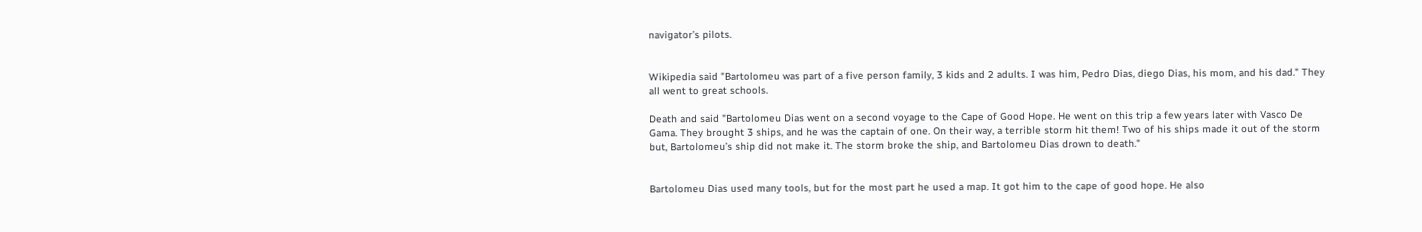navigator’s pilots.


Wikipedia said "Bartolomeu was part of a five person family, 3 kids and 2 adults. I was him, Pedro Dias, diego Dias, his mom, and his dad." They all went to great schools.

Death and said "Bartolomeu Dias went on a second voyage to the Cape of Good Hope. He went on this trip a few years later with Vasco De Gama. They brought 3 ships, and he was the captain of one. On their way, a terrible storm hit them! Two of his ships made it out of the storm but, Bartolomeu’s ship did not make it. The storm broke the ship, and Bartolomeu Dias drown to death."


Bartolomeu Dias used many tools, but for the most part he used a map. It got him to the cape of good hope. He also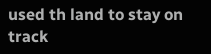used th land to stay on track